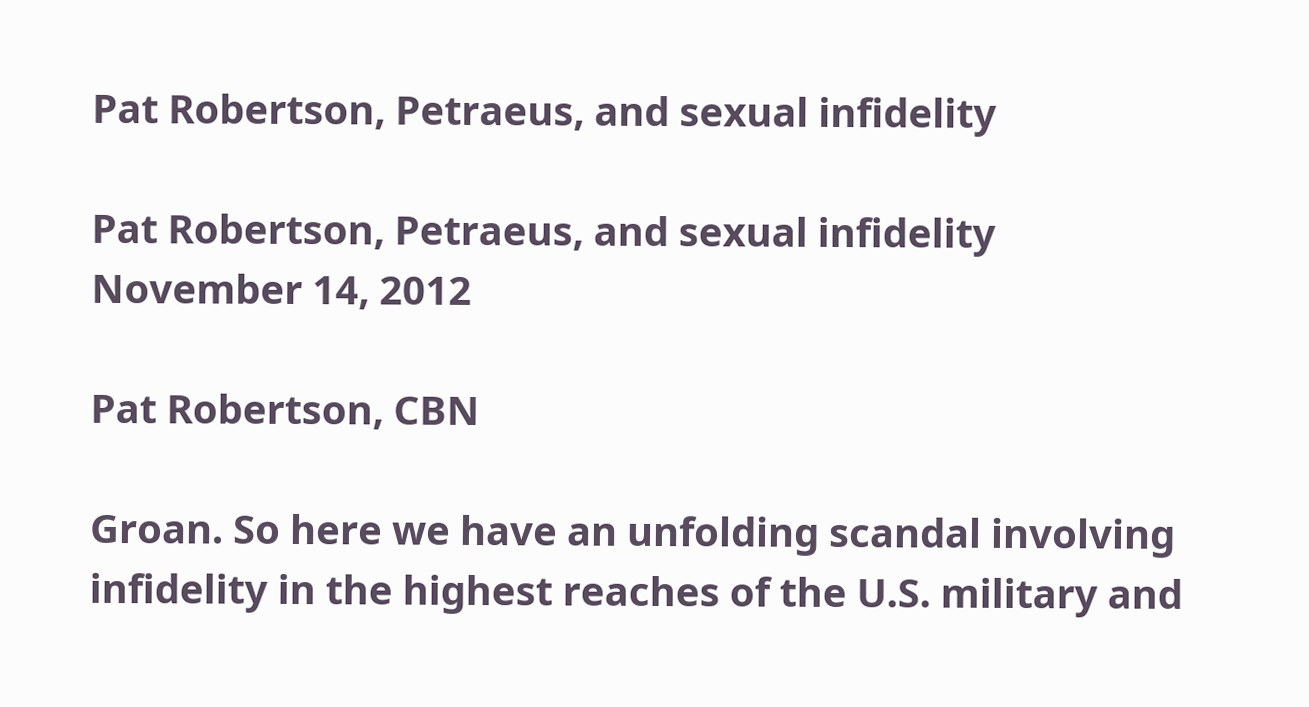Pat Robertson, Petraeus, and sexual infidelity

Pat Robertson, Petraeus, and sexual infidelity November 14, 2012

Pat Robertson, CBN

Groan. So here we have an unfolding scandal involving infidelity in the highest reaches of the U.S. military and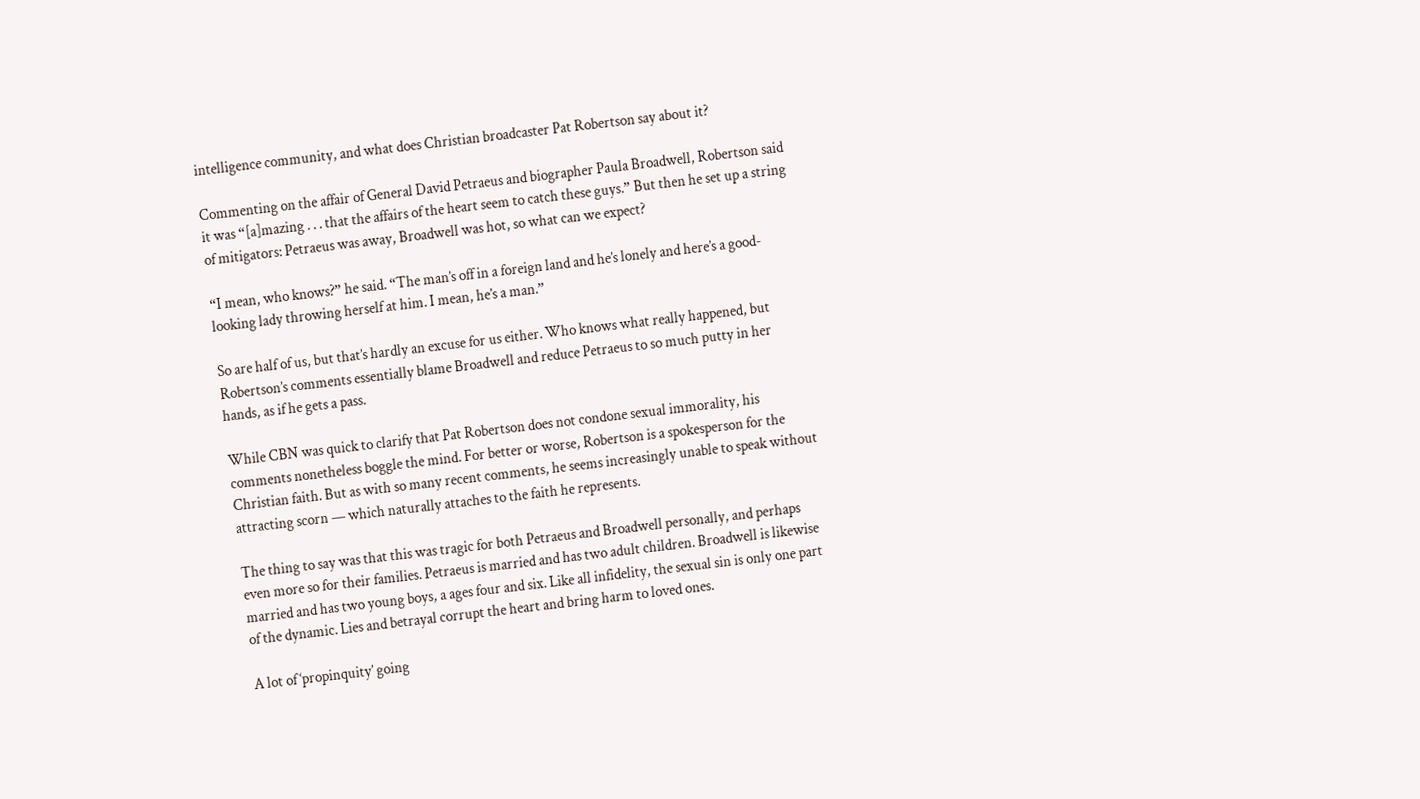intelligence community, and what does Christian broadcaster Pat Robertson say about it?

Commenting on the affair of General David Petraeus and biographer Paula Broadwell, Robertson said it was “[a]mazing . . . that the affairs of the heart seem to catch these guys.” But then he set up a string of mitigators: Petraeus was away, Broadwell was hot, so what can we expect?

“I mean, who knows?” he said. “The man’s off in a foreign land and he’s lonely and here’s a good-looking lady throwing herself at him. I mean, he’s a man.”

So are half of us, but that’s hardly an excuse for us either. Who knows what really happened, but Robertson’s comments essentially blame Broadwell and reduce Petraeus to so much putty in her hands, as if he gets a pass.

While CBN was quick to clarify that Pat Robertson does not condone sexual immorality, his comments nonetheless boggle the mind. For better or worse, Robertson is a spokesperson for the Christian faith. But as with so many recent comments, he seems increasingly unable to speak without attracting scorn — which naturally attaches to the faith he represents.

The thing to say was that this was tragic for both Petraeus and Broadwell personally, and perhaps even more so for their families. Petraeus is married and has two adult children. Broadwell is likewise married and has two young boys, a ages four and six. Like all infidelity, the sexual sin is only one part of the dynamic. Lies and betrayal corrupt the heart and bring harm to loved ones.

A lot of ‘propinquity’ going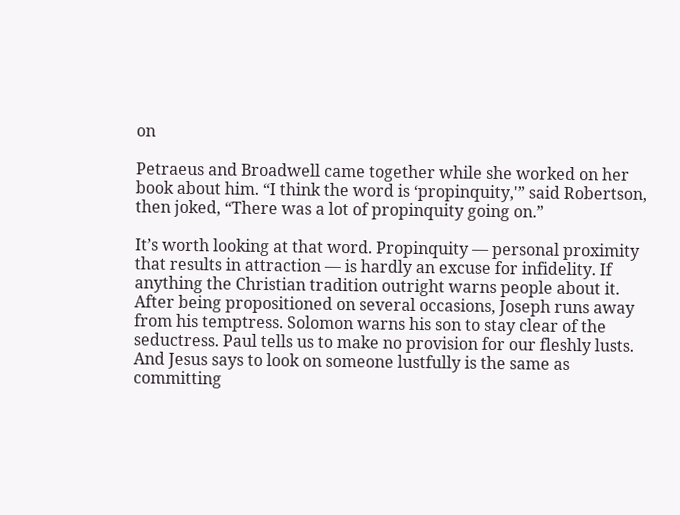on

Petraeus and Broadwell came together while she worked on her book about him. “I think the word is ‘propinquity,'” said Robertson, then joked, “There was a lot of propinquity going on.”

It’s worth looking at that word. Propinquity — personal proximity that results in attraction — is hardly an excuse for infidelity. If anything the Christian tradition outright warns people about it. After being propositioned on several occasions, Joseph runs away from his temptress. Solomon warns his son to stay clear of the seductress. Paul tells us to make no provision for our fleshly lusts. And Jesus says to look on someone lustfully is the same as committing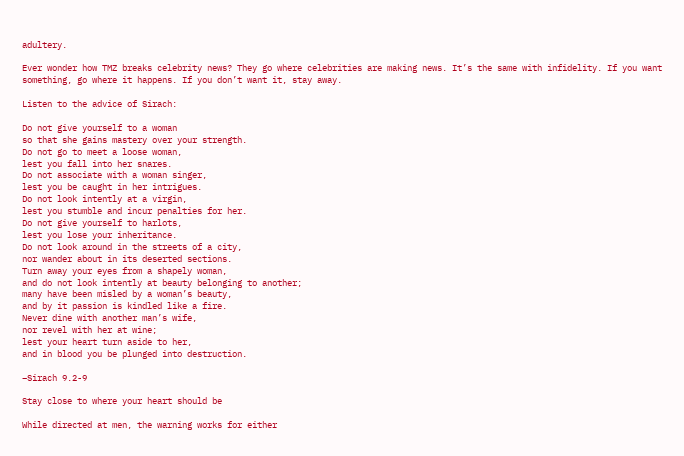adultery.

Ever wonder how TMZ breaks celebrity news? They go where celebrities are making news. It’s the same with infidelity. If you want something, go where it happens. If you don’t want it, stay away.

Listen to the advice of Sirach:

Do not give yourself to a woman
so that she gains mastery over your strength.
Do not go to meet a loose woman,
lest you fall into her snares.
Do not associate with a woman singer,
lest you be caught in her intrigues.
Do not look intently at a virgin,
lest you stumble and incur penalties for her.
Do not give yourself to harlots,
lest you lose your inheritance.
Do not look around in the streets of a city,
nor wander about in its deserted sections.
Turn away your eyes from a shapely woman,
and do not look intently at beauty belonging to another;
many have been misled by a woman’s beauty,
and by it passion is kindled like a fire.
Never dine with another man’s wife,
nor revel with her at wine;
lest your heart turn aside to her,
and in blood you be plunged into destruction.

–Sirach 9.2-9

Stay close to where your heart should be

While directed at men, the warning works for either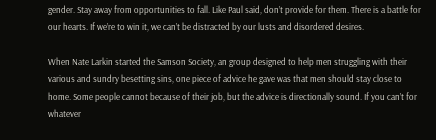gender. Stay away from opportunities to fall. Like Paul said, don’t provide for them. There is a battle for our hearts. If we’re to win it, we can’t be distracted by our lusts and disordered desires.

When Nate Larkin started the Samson Society, an group designed to help men struggling with their various and sundry besetting sins, one piece of advice he gave was that men should stay close to home. Some people cannot because of their job, but the advice is directionally sound. If you can’t for whatever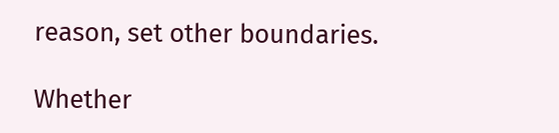reason, set other boundaries.

Whether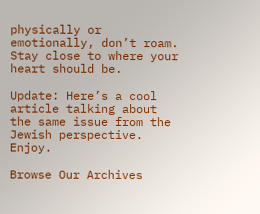physically or emotionally, don’t roam. Stay close to where your heart should be.

Update: Here’s a cool article talking about the same issue from the Jewish perspective. Enjoy.

Browse Our Archives